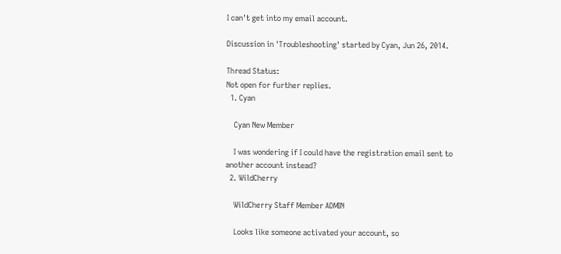I can't get into my email account.

Discussion in 'Troubleshooting' started by Cyan, Jun 26, 2014.

Thread Status:
Not open for further replies.
  1. Cyan

    Cyan New Member

    I was wondering if I could have the registration email sent to another account instead?
  2. WildCherry

    WildCherry Staff Member ADMIN

    Looks like someone activated your account, so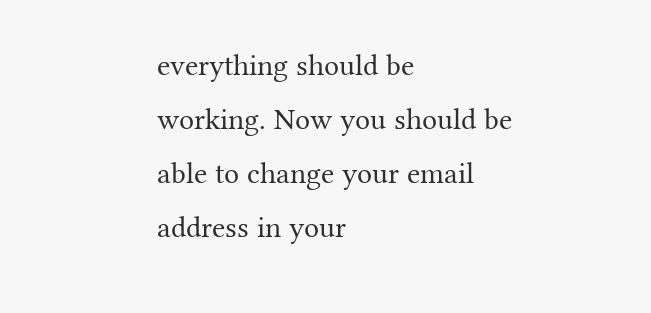everything should be working. Now you should be able to change your email address in your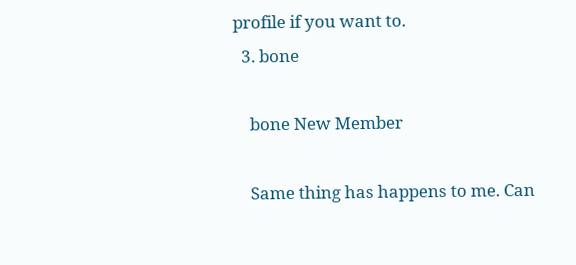profile if you want to.
  3. bone

    bone New Member

    Same thing has happens to me. Can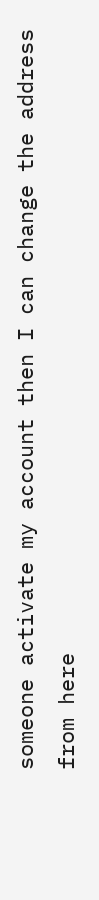someone activate my account then I can change the address from here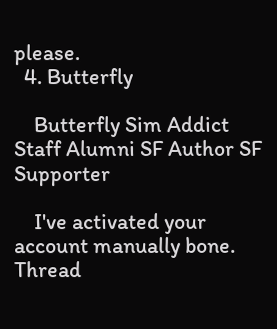please.
  4. Butterfly

    Butterfly Sim Addict Staff Alumni SF Author SF Supporter

    I've activated your account manually bone.
Thread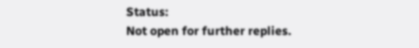Status:
Not open for further replies.